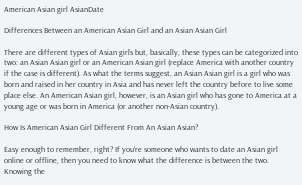American Asian girl AsianDate

Differences Between an American Asian Girl and an Asian Asian Girl

There are different types of Asian girls but, basically, these types can be categorized into two: an Asian Asian girl or an American Asian girl (replace America with another country if the case is different). As what the terms suggest, an Asian Asian girl is a girl who was born and raised in her country in Asia and has never left the country before to live some place else. An American Asian girl, however, is an Asian girl who has gone to America at a young age or was born in America (or another non-Asian country).

How Is American Asian Girl Different From An Asian Asian?

Easy enough to remember, right? If you’re someone who wants to date an Asian girl online or offline, then you need to know what the difference is between the two. Knowing the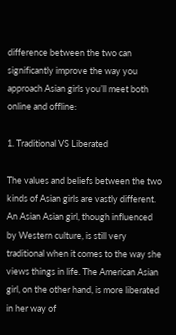difference between the two can significantly improve the way you approach Asian girls you’ll meet both online and offline:

1. Traditional VS Liberated

The values and beliefs between the two kinds of Asian girls are vastly different. An Asian Asian girl, though influenced by Western culture, is still very traditional when it comes to the way she views things in life. The American Asian girl, on the other hand, is more liberated in her way of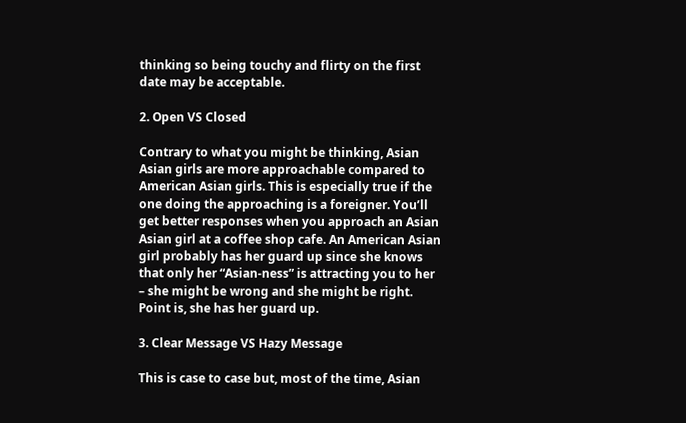thinking so being touchy and flirty on the first date may be acceptable.

2. Open VS Closed

Contrary to what you might be thinking, Asian Asian girls are more approachable compared to American Asian girls. This is especially true if the one doing the approaching is a foreigner. You’ll get better responses when you approach an Asian Asian girl at a coffee shop cafe. An American Asian girl probably has her guard up since she knows that only her “Asian-ness” is attracting you to her – she might be wrong and she might be right. Point is, she has her guard up.

3. Clear Message VS Hazy Message

This is case to case but, most of the time, Asian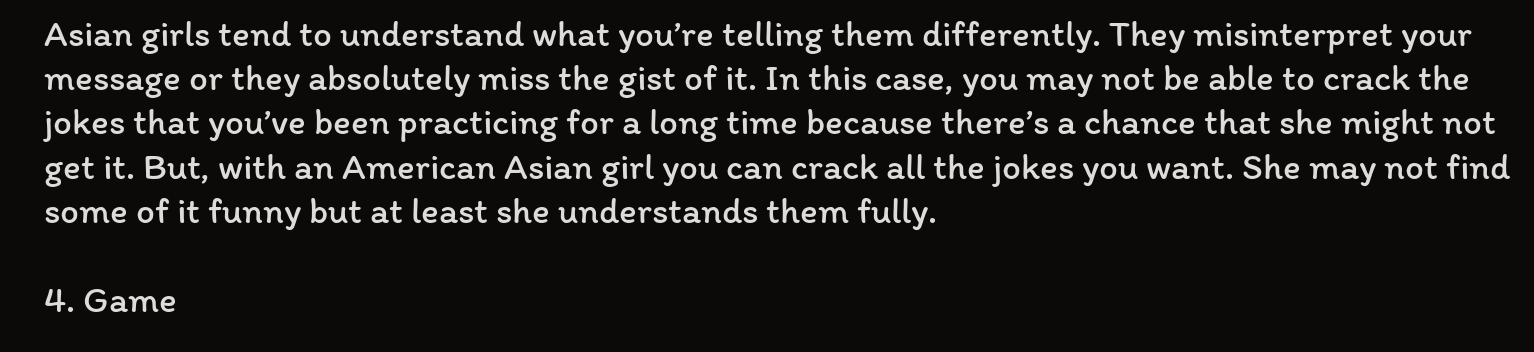Asian girls tend to understand what you’re telling them differently. They misinterpret your message or they absolutely miss the gist of it. In this case, you may not be able to crack the jokes that you’ve been practicing for a long time because there’s a chance that she might not get it. But, with an American Asian girl you can crack all the jokes you want. She may not find some of it funny but at least she understands them fully.

4. Game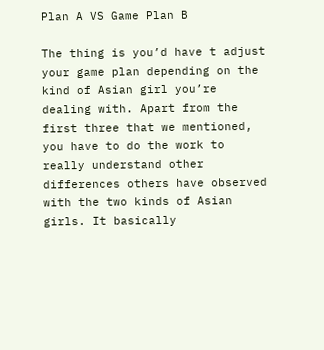Plan A VS Game Plan B

The thing is you’d have t adjust your game plan depending on the kind of Asian girl you’re dealing with. Apart from the first three that we mentioned, you have to do the work to really understand other differences others have observed with the two kinds of Asian girls. It basically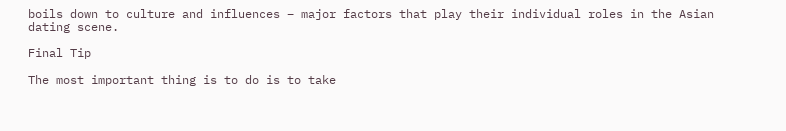boils down to culture and influences – major factors that play their individual roles in the Asian dating scene.

Final Tip

The most important thing is to do is to take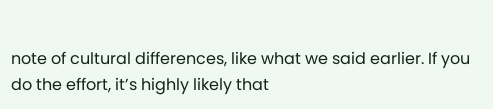note of cultural differences, like what we said earlier. If you do the effort, it’s highly likely that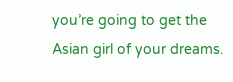you’re going to get the Asian girl of your dreams.